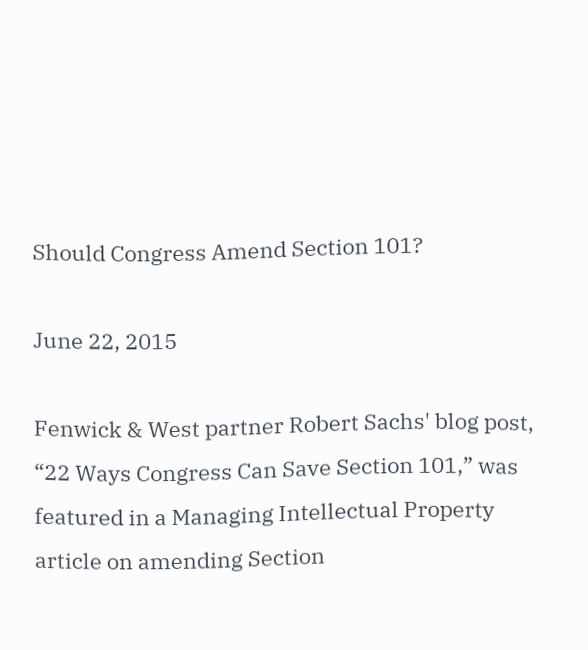Should Congress Amend Section 101?

June 22, 2015

Fenwick & West partner Robert Sachs' blog post, “22 Ways Congress Can Save Section 101,” was featured in a Managing Intellectual Property article on amending Section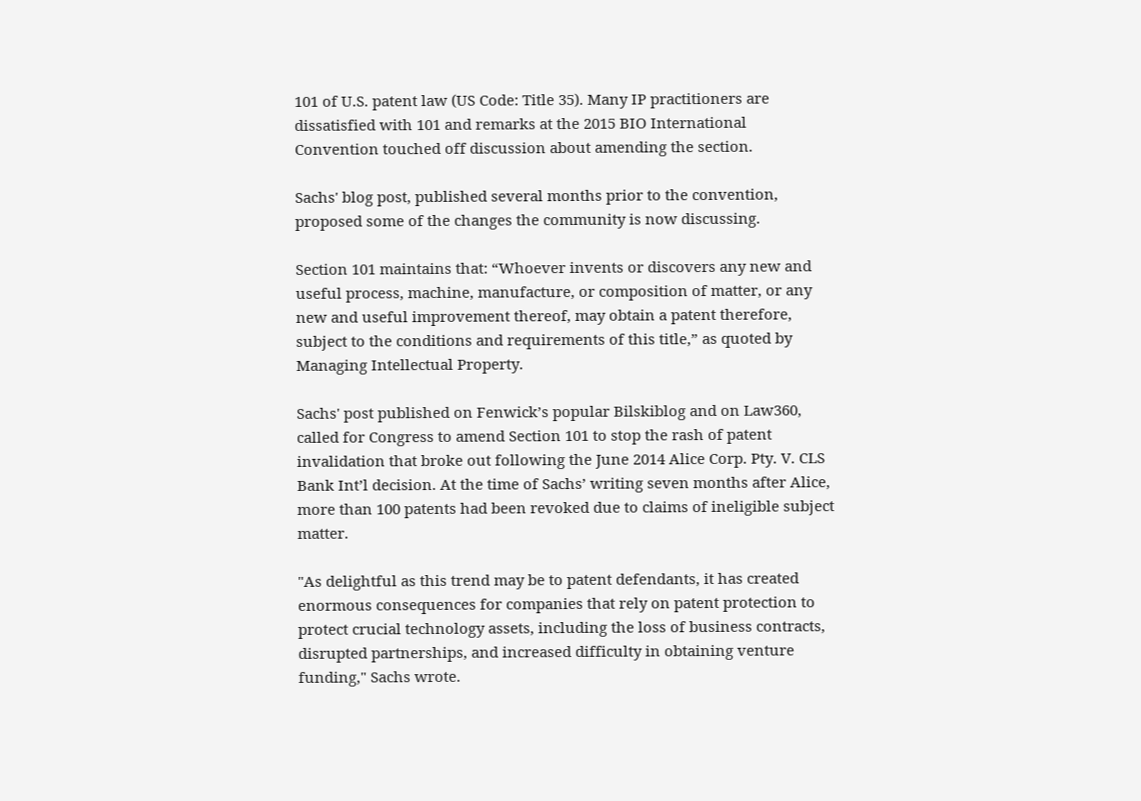101 of U.S. patent law (US Code: Title 35). Many IP practitioners are dissatisfied with 101 and remarks at the 2015 BIO International Convention touched off discussion about amending the section.

Sachs' blog post, published several months prior to the convention, proposed some of the changes the community is now discussing.

Section 101 maintains that: “Whoever invents or discovers any new and useful process, machine, manufacture, or composition of matter, or any new and useful improvement thereof, may obtain a patent therefore, subject to the conditions and requirements of this title,” as quoted by Managing Intellectual Property.

Sachs' post published on Fenwick’s popular Bilskiblog and on Law360, called for Congress to amend Section 101 to stop the rash of patent invalidation that broke out following the June 2014 Alice Corp. Pty. V. CLS Bank Int’l decision. At the time of Sachs’ writing seven months after Alice, more than 100 patents had been revoked due to claims of ineligible subject matter.

"As delightful as this trend may be to patent defendants, it has created enormous consequences for companies that rely on patent protection to protect crucial technology assets, including the loss of business contracts, disrupted partnerships, and increased difficulty in obtaining venture funding," Sachs wrote.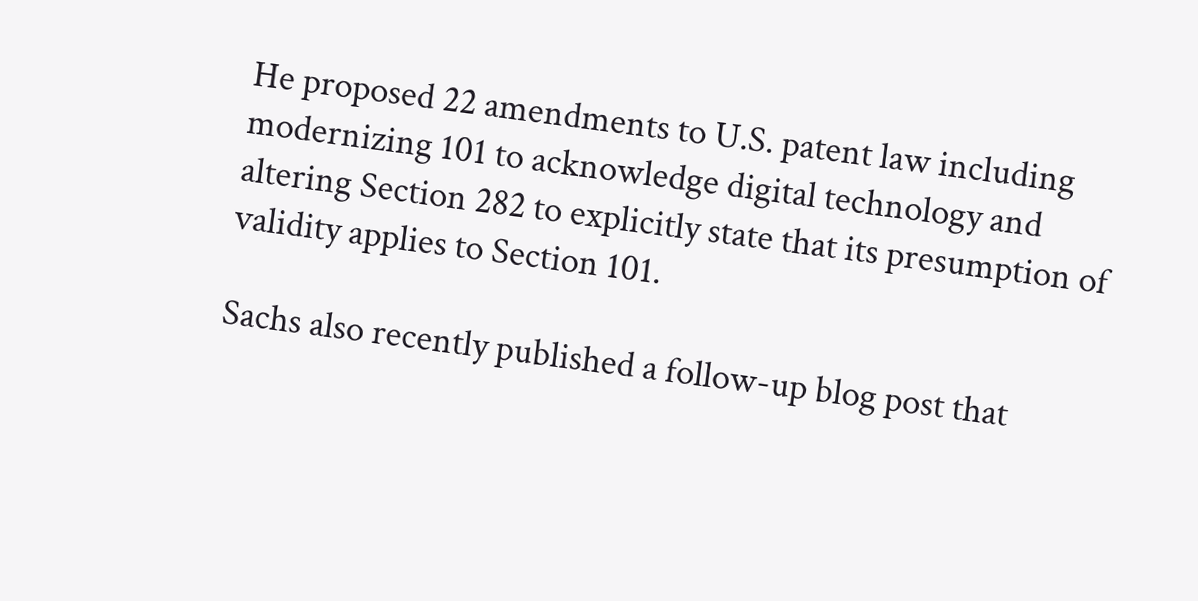He proposed 22 amendments to U.S. patent law including modernizing 101 to acknowledge digital technology and altering Section 282 to explicitly state that its presumption of validity applies to Section 101.

Sachs also recently published a follow-up blog post that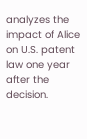analyzes the impact of Alice on U.S. patent law one year after the decision.